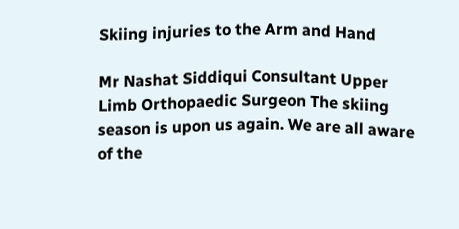Skiing injuries to the Arm and Hand

Mr Nashat Siddiqui Consultant Upper Limb Orthopaedic Surgeon The skiing season is upon us again. We are all aware of the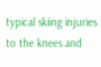typical skiing injuries to the knees and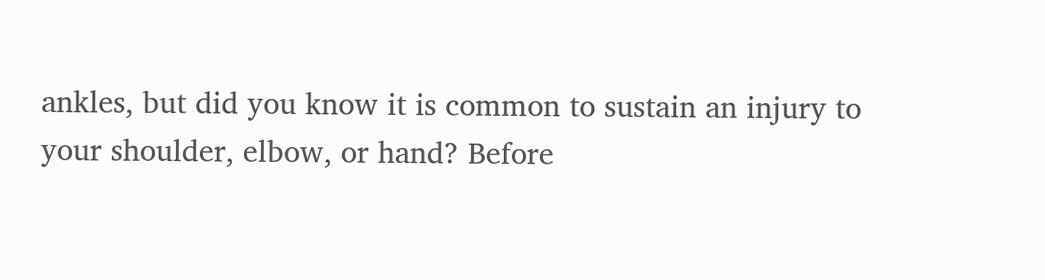ankles, but did you know it is common to sustain an injury to your shoulder, elbow, or hand? Before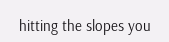hitting the slopes you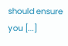should ensure you [...]